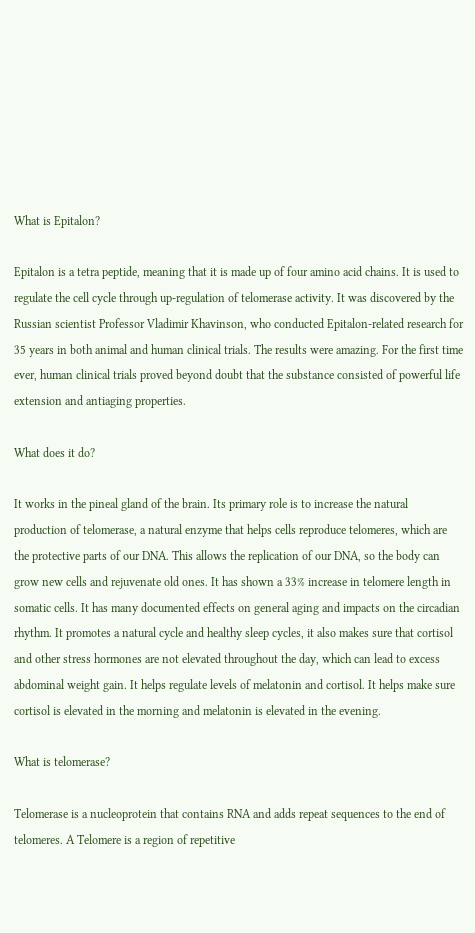What is Epitalon?

Epitalon is a tetra peptide, meaning that it is made up of four amino acid chains. It is used to regulate the cell cycle through up-regulation of telomerase activity. It was discovered by the Russian scientist Professor Vladimir Khavinson, who conducted Epitalon-related research for 35 years in both animal and human clinical trials. The results were amazing. For the first time ever, human clinical trials proved beyond doubt that the substance consisted of powerful life extension and antiaging properties.

What does it do?

It works in the pineal gland of the brain. Its primary role is to increase the natural production of telomerase, a natural enzyme that helps cells reproduce telomeres, which are the protective parts of our DNA. This allows the replication of our DNA, so the body can grow new cells and rejuvenate old ones. It has shown a 33% increase in telomere length in somatic cells. It has many documented effects on general aging and impacts on the circadian rhythm. It promotes a natural cycle and healthy sleep cycles, it also makes sure that cortisol and other stress hormones are not elevated throughout the day, which can lead to excess abdominal weight gain. It helps regulate levels of melatonin and cortisol. It helps make sure cortisol is elevated in the morning and melatonin is elevated in the evening.

What is telomerase?

Telomerase is a nucleoprotein that contains RNA and adds repeat sequences to the end of telomeres. A Telomere is a region of repetitive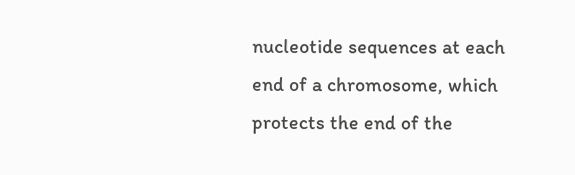nucleotide sequences at each end of a chromosome, which protects the end of the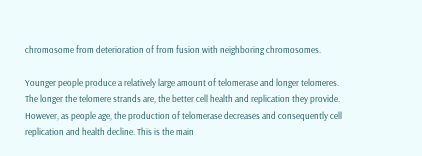chromosome from deterioration of from fusion with neighboring chromosomes.

Younger people produce a relatively large amount of telomerase and longer telomeres. The longer the telomere strands are, the better cell health and replication they provide. However, as people age, the production of telomerase decreases and consequently cell replication and health decline. This is the main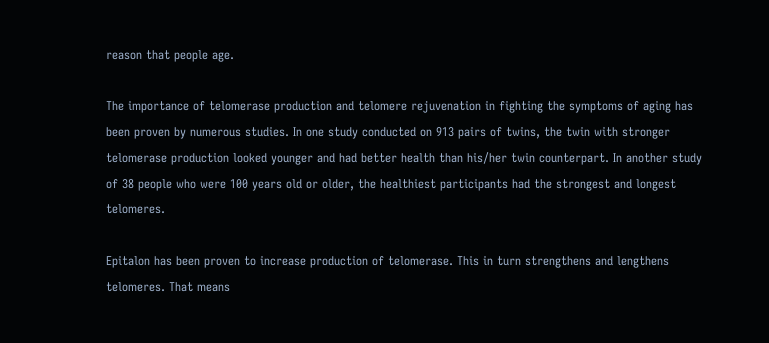reason that people age.

The importance of telomerase production and telomere rejuvenation in fighting the symptoms of aging has been proven by numerous studies. In one study conducted on 913 pairs of twins, the twin with stronger telomerase production looked younger and had better health than his/her twin counterpart. In another study of 38 people who were 100 years old or older, the healthiest participants had the strongest and longest telomeres.

Epitalon has been proven to increase production of telomerase. This in turn strengthens and lengthens telomeres. That means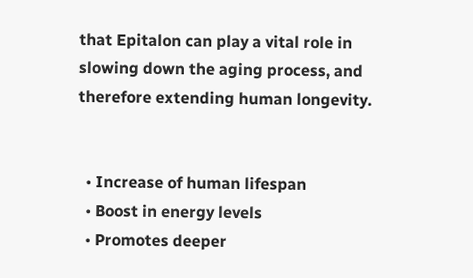that Epitalon can play a vital role in slowing down the aging process, and therefore extending human longevity.


  • Increase of human lifespan
  • Boost in energy levels
  • Promotes deeper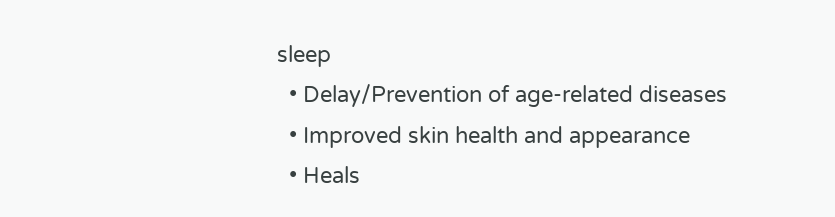sleep
  • Delay/Prevention of age-related diseases
  • Improved skin health and appearance
  • Heals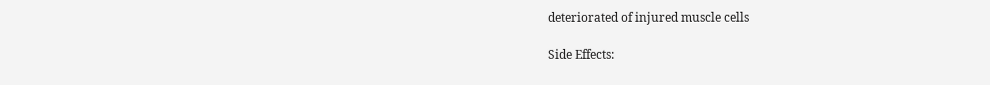deteriorated of injured muscle cells

Side Effects: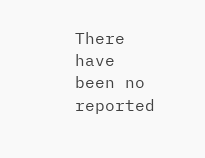There have been no reported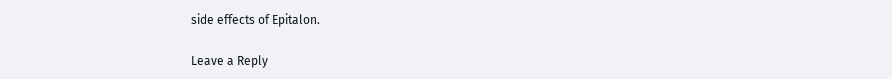side effects of Epitalon.

Leave a Reply